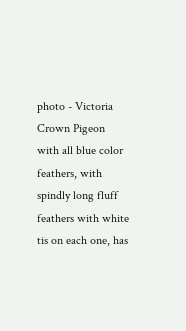photo - Victoria Crown Pigeon with all blue color feathers, with spindly long fluff feathers with white tis on each one, has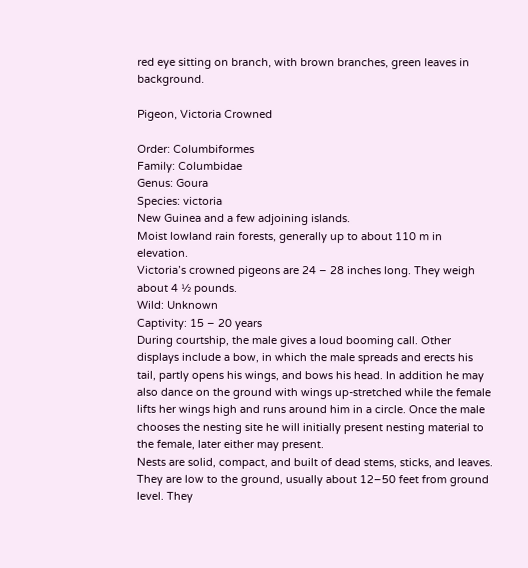red eye sitting on branch, with brown branches, green leaves in background.

Pigeon, Victoria Crowned

Order: Columbiformes
Family: Columbidae
Genus: Goura
Species: victoria
New Guinea and a few adjoining islands.
Moist lowland rain forests, generally up to about 110 m in elevation.
Victoria’s crowned pigeons are 24 – 28 inches long. They weigh about 4 ½ pounds.
Wild: Unknown
Captivity: 15 – 20 years
During courtship, the male gives a loud booming call. Other displays include a bow, in which the male spreads and erects his tail, partly opens his wings, and bows his head. In addition he may also dance on the ground with wings up-stretched while the female lifts her wings high and runs around him in a circle. Once the male chooses the nesting site he will initially present nesting material to the female, later either may present.
Nests are solid, compact, and built of dead stems, sticks, and leaves. They are low to the ground, usually about 12–50 feet from ground level. They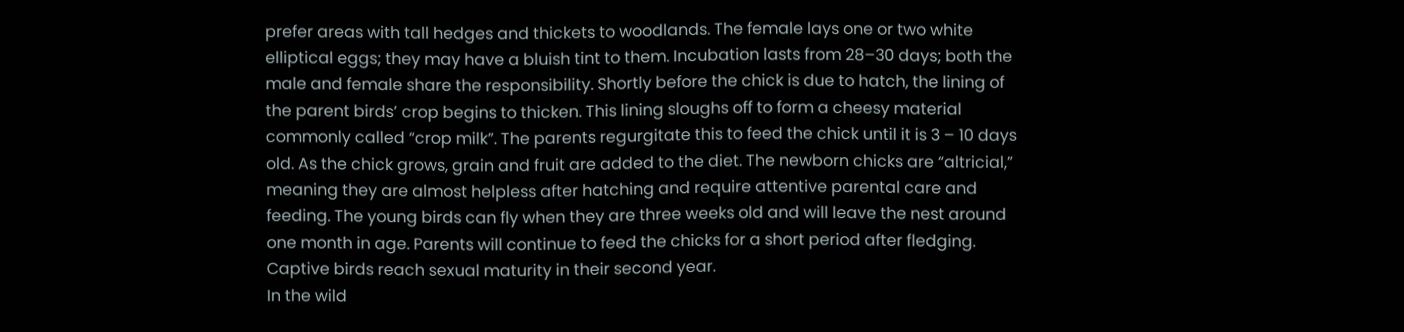prefer areas with tall hedges and thickets to woodlands. The female lays one or two white elliptical eggs; they may have a bluish tint to them. Incubation lasts from 28–30 days; both the male and female share the responsibility. Shortly before the chick is due to hatch, the lining of the parent birds’ crop begins to thicken. This lining sloughs off to form a cheesy material commonly called “crop milk”. The parents regurgitate this to feed the chick until it is 3 – 10 days old. As the chick grows, grain and fruit are added to the diet. The newborn chicks are “altricial,” meaning they are almost helpless after hatching and require attentive parental care and feeding. The young birds can fly when they are three weeks old and will leave the nest around one month in age. Parents will continue to feed the chicks for a short period after fledging. Captive birds reach sexual maturity in their second year.
In the wild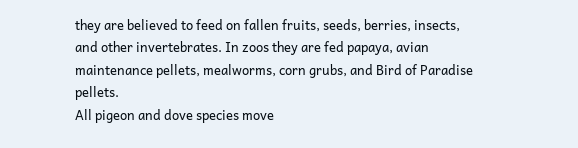they are believed to feed on fallen fruits, seeds, berries, insects, and other invertebrates. In zoos they are fed papaya, avian maintenance pellets, mealworms, corn grubs, and Bird of Paradise pellets.
All pigeon and dove species move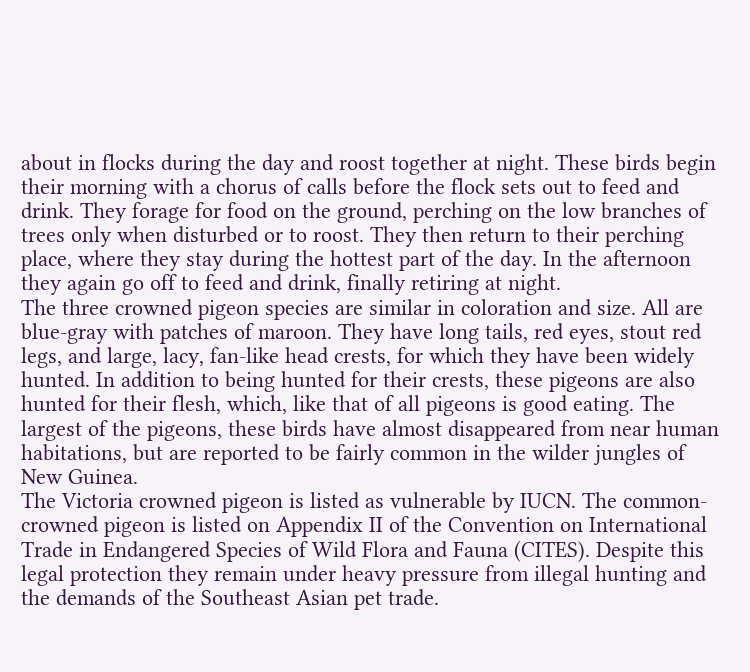about in flocks during the day and roost together at night. These birds begin their morning with a chorus of calls before the flock sets out to feed and drink. They forage for food on the ground, perching on the low branches of trees only when disturbed or to roost. They then return to their perching place, where they stay during the hottest part of the day. In the afternoon they again go off to feed and drink, finally retiring at night.
The three crowned pigeon species are similar in coloration and size. All are blue-gray with patches of maroon. They have long tails, red eyes, stout red legs, and large, lacy, fan-like head crests, for which they have been widely hunted. In addition to being hunted for their crests, these pigeons are also hunted for their flesh, which, like that of all pigeons is good eating. The largest of the pigeons, these birds have almost disappeared from near human habitations, but are reported to be fairly common in the wilder jungles of New Guinea.
The Victoria crowned pigeon is listed as vulnerable by IUCN. The common-crowned pigeon is listed on Appendix II of the Convention on International Trade in Endangered Species of Wild Flora and Fauna (CITES). Despite this legal protection they remain under heavy pressure from illegal hunting and the demands of the Southeast Asian pet trade.